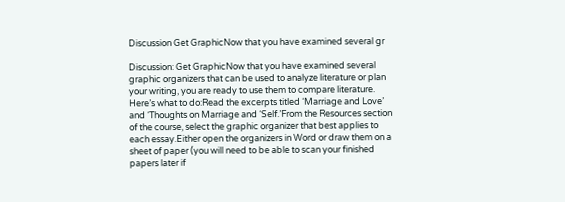Discussion Get GraphicNow that you have examined several gr

Discussion: Get GraphicNow that you have examined several graphic organizers that can be used to analyze literature or plan your writing, you are ready to use them to compare literature. Here’s what to do:Read the excerpts titled ‘Marriage and Love’ and ‘Thoughts on Marriage and ‘Self.’From the Resources section of the course, select the graphic organizer that best applies to each essay.Either open the organizers in Word or draw them on a sheet of paper (you will need to be able to scan your finished papers later if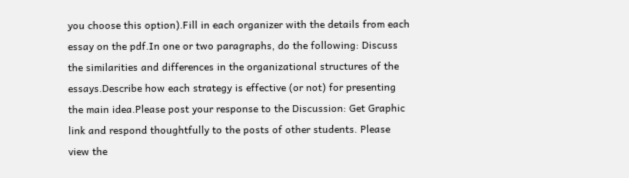you choose this option).Fill in each organizer with the details from each essay on the pdf.In one or two paragraphs, do the following: Discuss the similarities and differences in the organizational structures of the essays.Describe how each strategy is effective (or not) for presenting the main idea.Please post your response to the Discussion: Get Graphic link and respond thoughtfully to the posts of other students. Please view the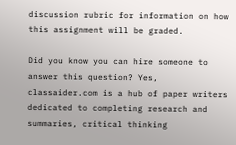discussion rubric for information on how this assignment will be graded.

Did you know you can hire someone to answer this question? Yes, classaider.com is a hub of paper writers dedicated to completing research and summaries, critical thinking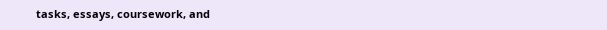tasks, essays, coursework, and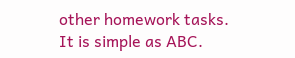other homework tasks. It is simple as ABC.